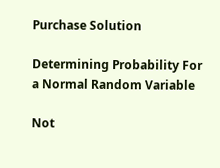Purchase Solution

Determining Probability For a Normal Random Variable

Not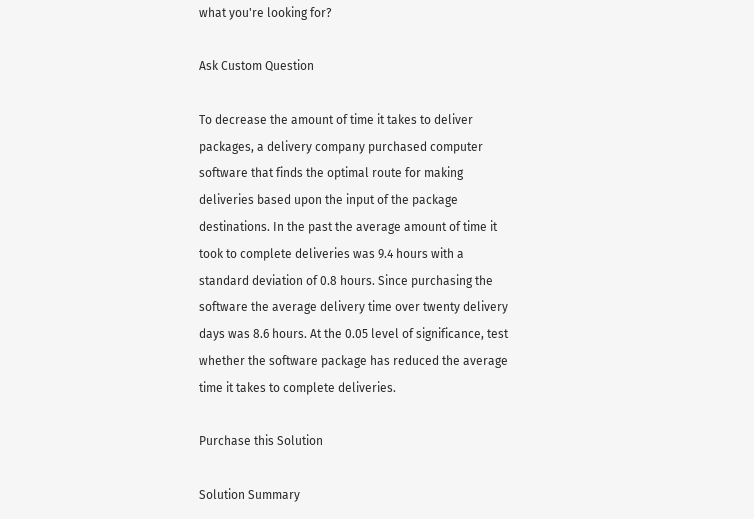what you're looking for?

Ask Custom Question

To decrease the amount of time it takes to deliver packages, a delivery company purchased computer software that finds the optimal route for making deliveries based upon the input of the package destinations. In the past the average amount of time it took to complete deliveries was 9.4 hours with a standard deviation of 0.8 hours. Since purchasing the software the average delivery time over twenty delivery days was 8.6 hours. At the 0.05 level of significance, test whether the software package has reduced the average time it takes to complete deliveries.

Purchase this Solution

Solution Summary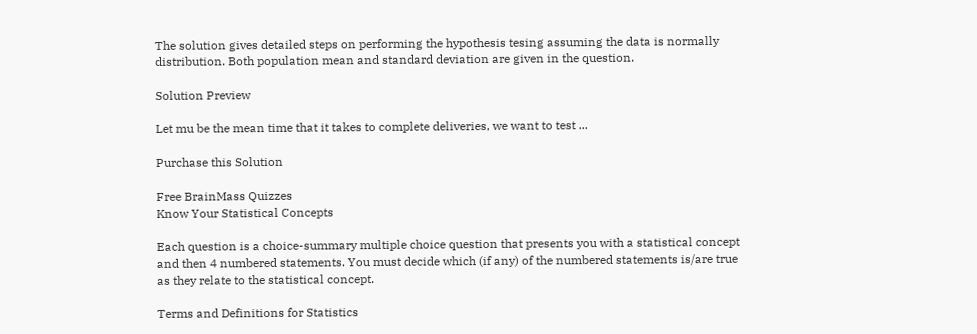The solution gives detailed steps on performing the hypothesis tesing assuming the data is normally distribution. Both population mean and standard deviation are given in the question.

Solution Preview

Let mu be the mean time that it takes to complete deliveries, we want to test ...

Purchase this Solution

Free BrainMass Quizzes
Know Your Statistical Concepts

Each question is a choice-summary multiple choice question that presents you with a statistical concept and then 4 numbered statements. You must decide which (if any) of the numbered statements is/are true as they relate to the statistical concept.

Terms and Definitions for Statistics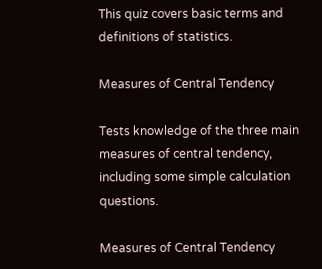This quiz covers basic terms and definitions of statistics.

Measures of Central Tendency

Tests knowledge of the three main measures of central tendency, including some simple calculation questions.

Measures of Central Tendency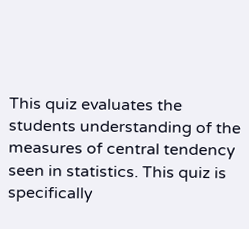This quiz evaluates the students understanding of the measures of central tendency seen in statistics. This quiz is specifically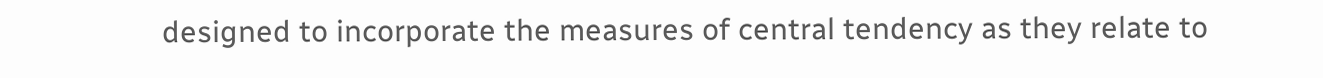designed to incorporate the measures of central tendency as they relate to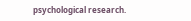psychological research.